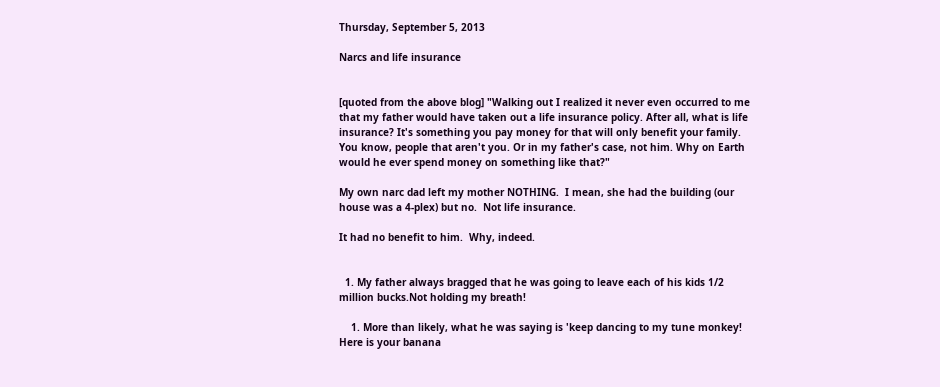Thursday, September 5, 2013

Narcs and life insurance


[quoted from the above blog] "Walking out I realized it never even occurred to me that my father would have taken out a life insurance policy. After all, what is life insurance? It's something you pay money for that will only benefit your family. You know, people that aren't you. Or in my father's case, not him. Why on Earth would he ever spend money on something like that?"

My own narc dad left my mother NOTHING.  I mean, she had the building (our house was a 4-plex) but no.  Not life insurance.

It had no benefit to him.  Why, indeed.


  1. My father always bragged that he was going to leave each of his kids 1/2 million bucks.Not holding my breath!

    1. More than likely, what he was saying is 'keep dancing to my tune monkey! Here is your banana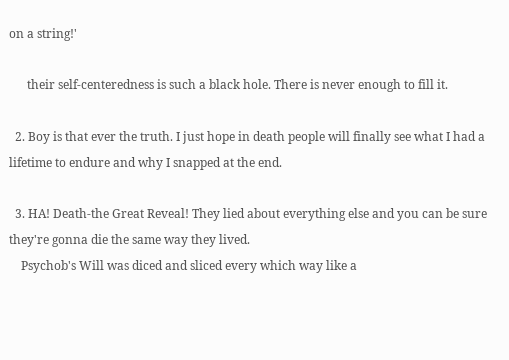on a string!'

      their self-centeredness is such a black hole. There is never enough to fill it.

  2. Boy is that ever the truth. I just hope in death people will finally see what I had a lifetime to endure and why I snapped at the end.

  3. HA! Death-the Great Reveal! They lied about everything else and you can be sure they're gonna die the same way they lived.
    Psychob's Will was diced and sliced every which way like a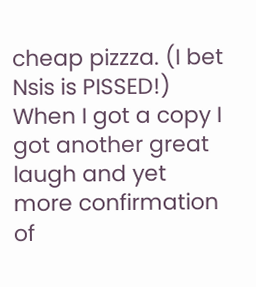cheap pizzza. (I bet Nsis is PISSED!) When I got a copy I got another great laugh and yet more confirmation of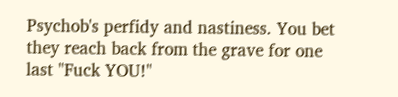Psychob's perfidy and nastiness. You bet they reach back from the grave for one last "Fuck YOU!"